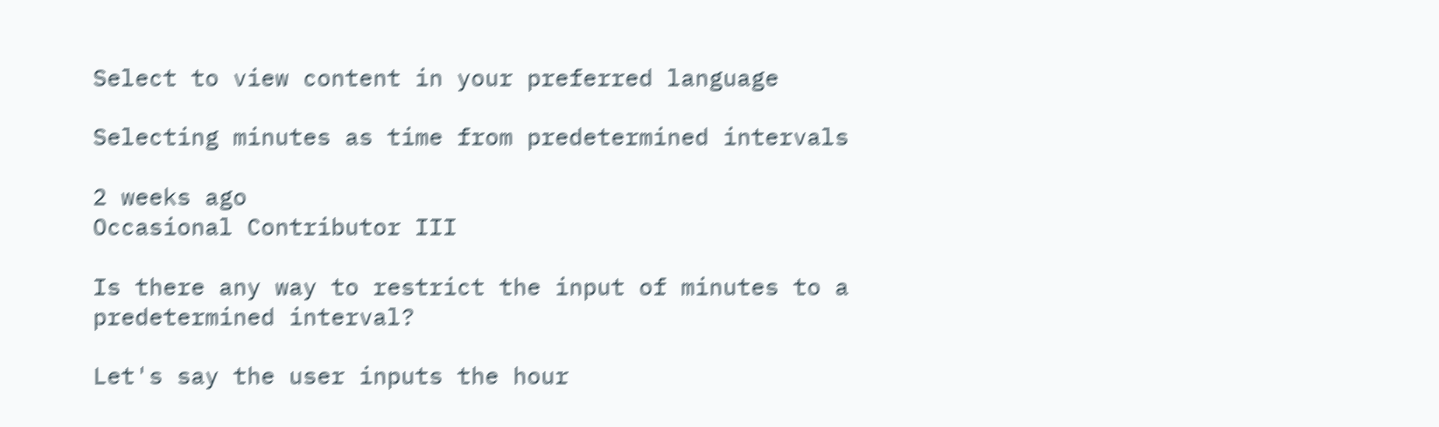Select to view content in your preferred language

Selecting minutes as time from predetermined intervals

2 weeks ago
Occasional Contributor III

Is there any way to restrict the input of minutes to a predetermined interval?

Let's say the user inputs the hour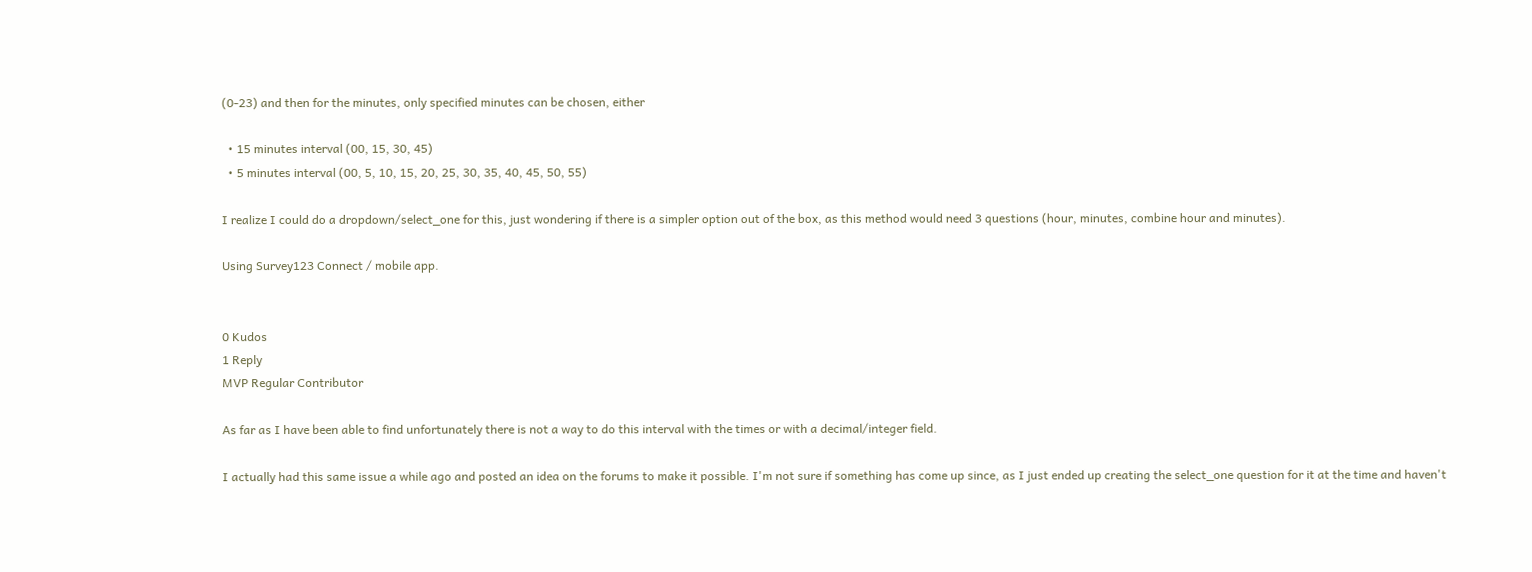(0-23) and then for the minutes, only specified minutes can be chosen, either

  • 15 minutes interval (00, 15, 30, 45)
  • 5 minutes interval (00, 5, 10, 15, 20, 25, 30, 35, 40, 45, 50, 55)

I realize I could do a dropdown/select_one for this, just wondering if there is a simpler option out of the box, as this method would need 3 questions (hour, minutes, combine hour and minutes).

Using Survey123 Connect / mobile app.


0 Kudos
1 Reply
MVP Regular Contributor

As far as I have been able to find unfortunately there is not a way to do this interval with the times or with a decimal/integer field.

I actually had this same issue a while ago and posted an idea on the forums to make it possible. I'm not sure if something has come up since, as I just ended up creating the select_one question for it at the time and haven't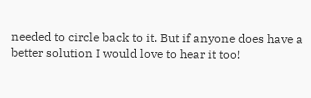needed to circle back to it. But if anyone does have a better solution I would love to hear it too!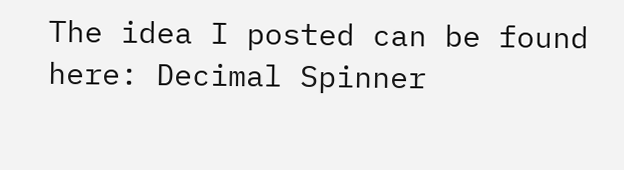The idea I posted can be found here: Decimal Spinner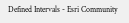Defined Intervals - Esri Community